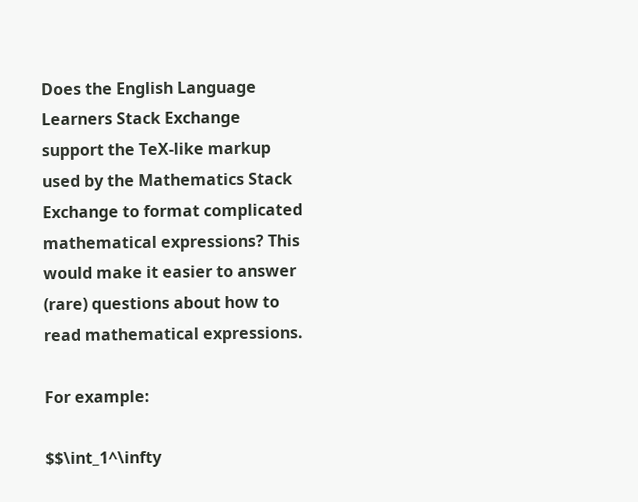Does the English Language Learners Stack Exchange support the TeX-like markup used by the Mathematics Stack Exchange to format complicated mathematical expressions? This would make it easier to answer (rare) questions about how to read mathematical expressions.

For example:

$$\int_1^\infty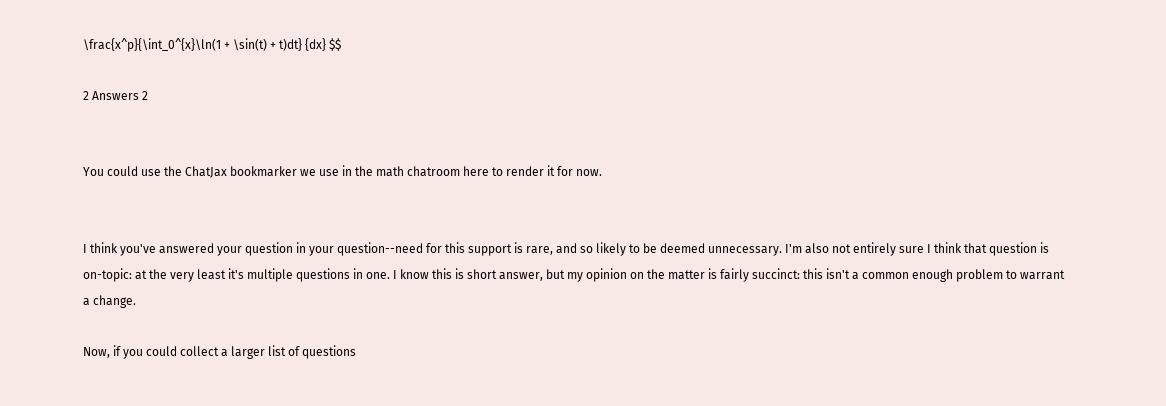\frac{x^p}{\int_0^{x}\ln(1 + \sin(t) + t)dt} {dx} $$

2 Answers 2


You could use the ChatJax bookmarker we use in the math chatroom here to render it for now.


I think you've answered your question in your question--need for this support is rare, and so likely to be deemed unnecessary. I'm also not entirely sure I think that question is on-topic: at the very least it's multiple questions in one. I know this is short answer, but my opinion on the matter is fairly succinct: this isn't a common enough problem to warrant a change.

Now, if you could collect a larger list of questions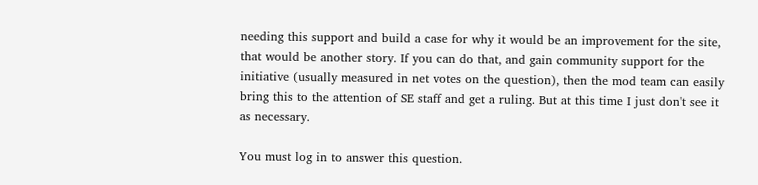needing this support and build a case for why it would be an improvement for the site, that would be another story. If you can do that, and gain community support for the initiative (usually measured in net votes on the question), then the mod team can easily bring this to the attention of SE staff and get a ruling. But at this time I just don't see it as necessary.

You must log in to answer this question.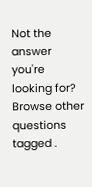Not the answer you're looking for? Browse other questions tagged .